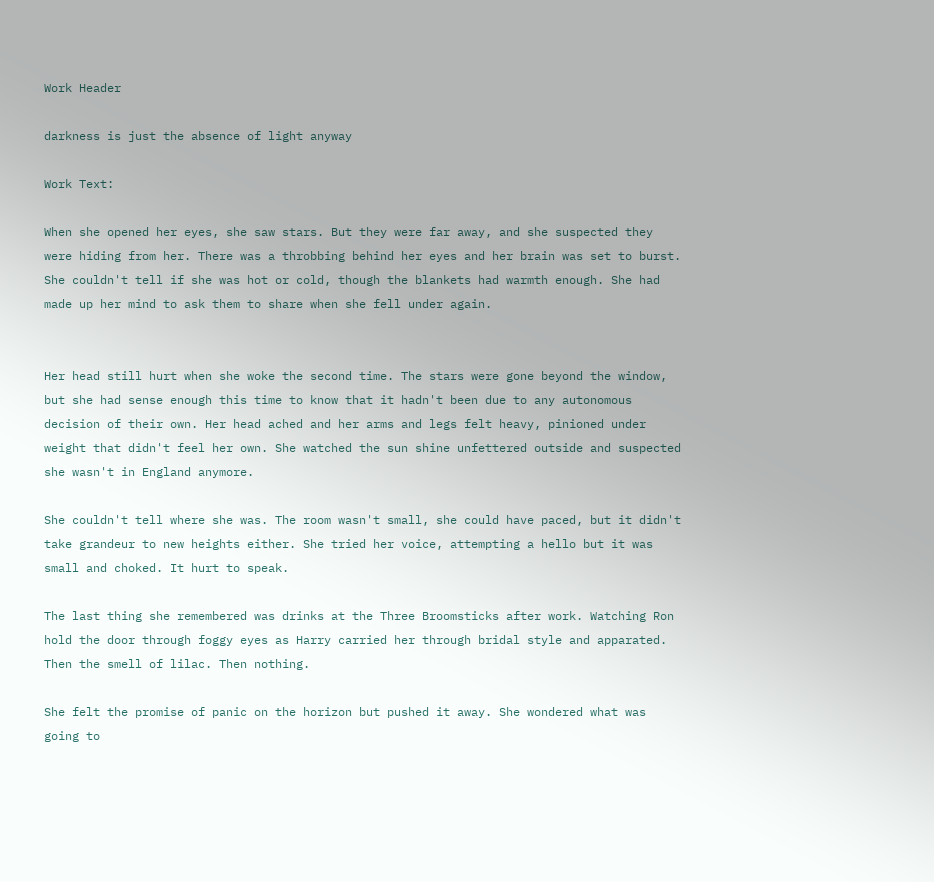Work Header

darkness is just the absence of light anyway

Work Text:

When she opened her eyes, she saw stars. But they were far away, and she suspected they were hiding from her. There was a throbbing behind her eyes and her brain was set to burst. She couldn't tell if she was hot or cold, though the blankets had warmth enough. She had made up her mind to ask them to share when she fell under again.


Her head still hurt when she woke the second time. The stars were gone beyond the window, but she had sense enough this time to know that it hadn't been due to any autonomous decision of their own. Her head ached and her arms and legs felt heavy, pinioned under weight that didn't feel her own. She watched the sun shine unfettered outside and suspected she wasn't in England anymore.

She couldn't tell where she was. The room wasn't small, she could have paced, but it didn't take grandeur to new heights either. She tried her voice, attempting a hello but it was small and choked. It hurt to speak.

The last thing she remembered was drinks at the Three Broomsticks after work. Watching Ron hold the door through foggy eyes as Harry carried her through bridal style and apparated. Then the smell of lilac. Then nothing.

She felt the promise of panic on the horizon but pushed it away. She wondered what was going to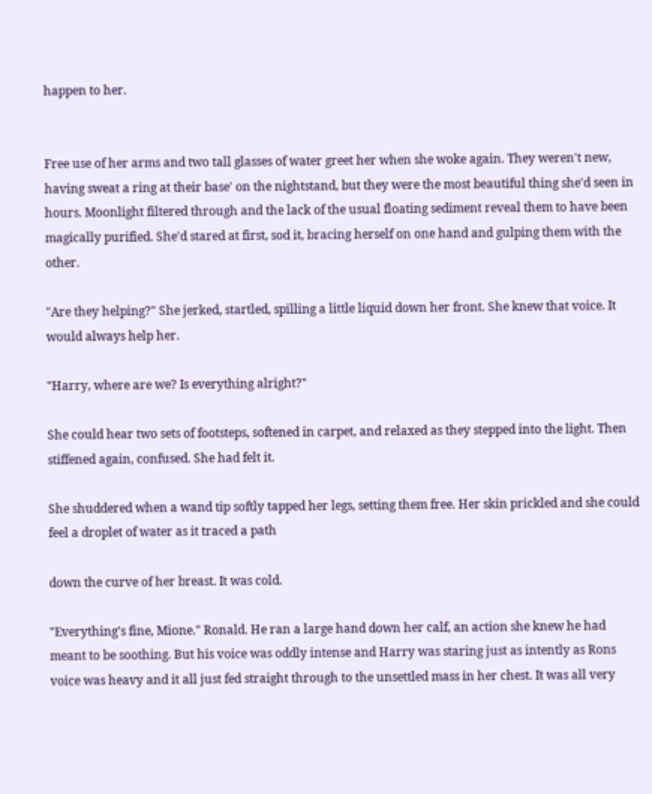happen to her.


Free use of her arms and two tall glasses of water greet her when she woke again. They weren't new, having sweat a ring at their base' on the nightstand, but they were the most beautiful thing she'd seen in hours. Moonlight filtered through and the lack of the usual floating sediment reveal them to have been magically purified. She'd stared at first, sod it, bracing herself on one hand and gulping them with the other.

"Are they helping?" She jerked, startled, spilling a little liquid down her front. She knew that voice. It would always help her.

"Harry, where are we? Is everything alright?"

She could hear two sets of footsteps, softened in carpet, and relaxed as they stepped into the light. Then stiffened again, confused. She had felt it.

She shuddered when a wand tip softly tapped her legs, setting them free. Her skin prickled and she could feel a droplet of water as it traced a path

down the curve of her breast. It was cold.

"Everything's fine, Mione." Ronald. He ran a large hand down her calf, an action she knew he had meant to be soothing. But his voice was oddly intense and Harry was staring just as intently as Rons voice was heavy and it all just fed straight through to the unsettled mass in her chest. It was all very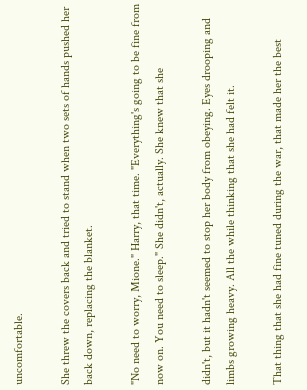uncomfortable.

She threw the covers back and tried to stand when two sets of hands pushed her back down, replacing the blanket.

"No need to worry, Mione." Harry, that time. "Everything's going to be fine from now on. You need to sleep." She didn't, actually. She knew that she

didn't, but it hadn't seemed to stop her body from obeying. Eyes drooping and limbs growing heavy. All the while thinking that she had felt it.

That thing that she had fine tuned during the war, that made her the best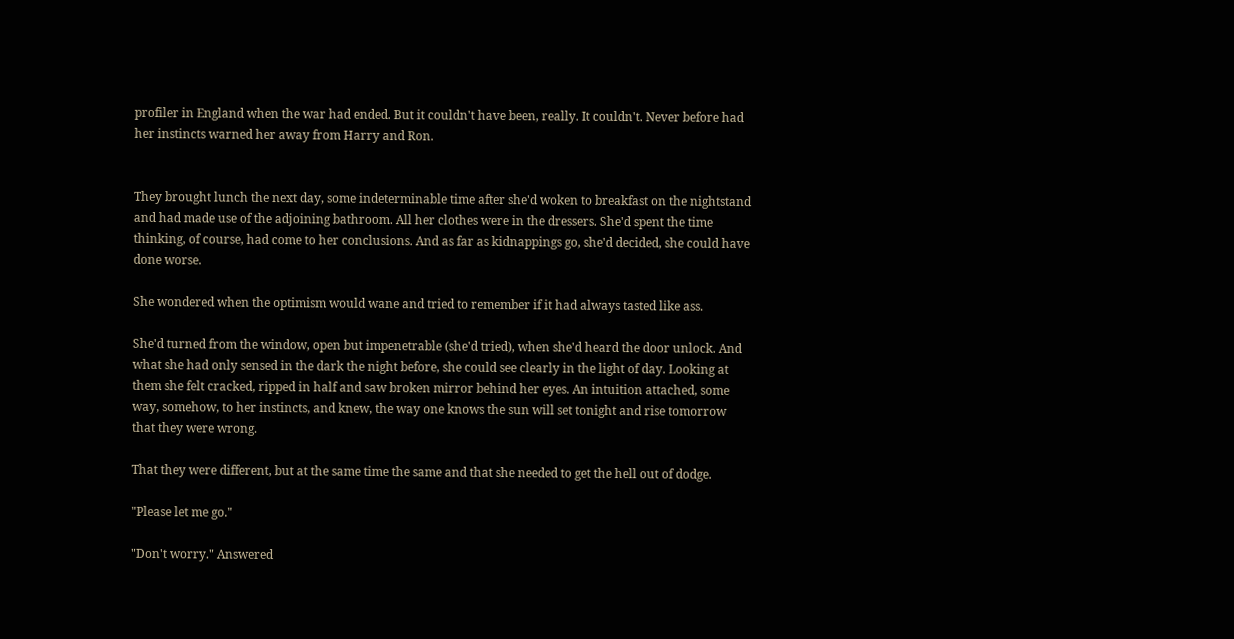profiler in England when the war had ended. But it couldn't have been, really. It couldn't. Never before had her instincts warned her away from Harry and Ron.


They brought lunch the next day, some indeterminable time after she'd woken to breakfast on the nightstand and had made use of the adjoining bathroom. All her clothes were in the dressers. She'd spent the time thinking, of course, had come to her conclusions. And as far as kidnappings go, she'd decided, she could have done worse.

She wondered when the optimism would wane and tried to remember if it had always tasted like ass.

She'd turned from the window, open but impenetrable (she'd tried), when she'd heard the door unlock. And what she had only sensed in the dark the night before, she could see clearly in the light of day. Looking at them she felt cracked, ripped in half and saw broken mirror behind her eyes. An intuition attached, some way, somehow, to her instincts, and knew, the way one knows the sun will set tonight and rise tomorrow that they were wrong.

That they were different, but at the same time the same and that she needed to get the hell out of dodge.

"Please let me go."

"Don't worry." Answered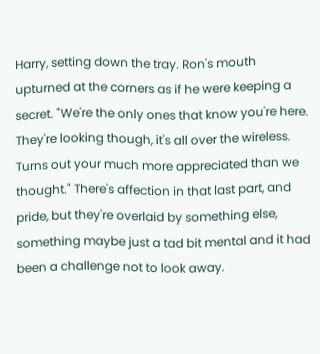Harry, setting down the tray. Ron's mouth upturned at the corners as if he were keeping a secret. "We're the only ones that know you're here. They're looking though, it's all over the wireless. Turns out your much more appreciated than we thought." There's affection in that last part, and pride, but they're overlaid by something else, something maybe just a tad bit mental and it had been a challenge not to look away.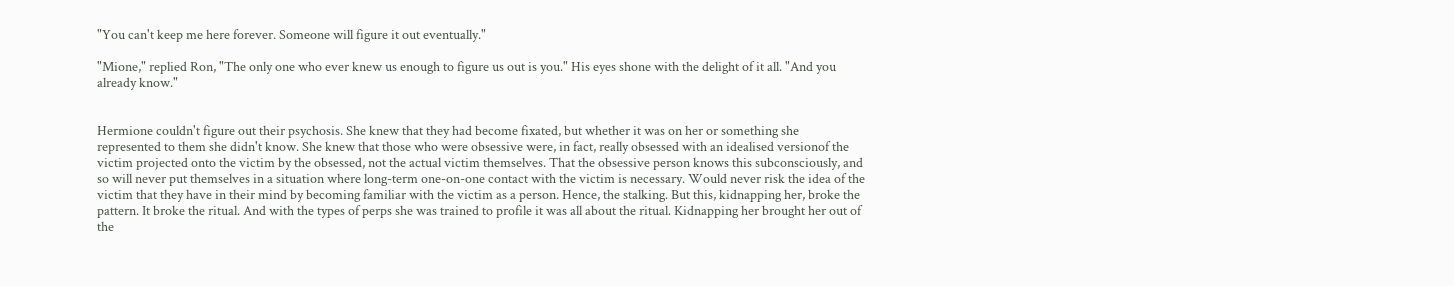"You can't keep me here forever. Someone will figure it out eventually."

"Mione," replied Ron, "The only one who ever knew us enough to figure us out is you." His eyes shone with the delight of it all. "And you already know."


Hermione couldn't figure out their psychosis. She knew that they had become fixated, but whether it was on her or something she represented to them she didn't know. She knew that those who were obsessive were, in fact, really obsessed with an idealised versionof the victim projected onto the victim by the obsessed, not the actual victim themselves. That the obsessive person knows this subconsciously, and so will never put themselves in a situation where long-term one-on-one contact with the victim is necessary. Would never risk the idea of the victim that they have in their mind by becoming familiar with the victim as a person. Hence, the stalking. But this, kidnapping her, broke the pattern. It broke the ritual. And with the types of perps she was trained to profile it was all about the ritual. Kidnapping her brought her out of the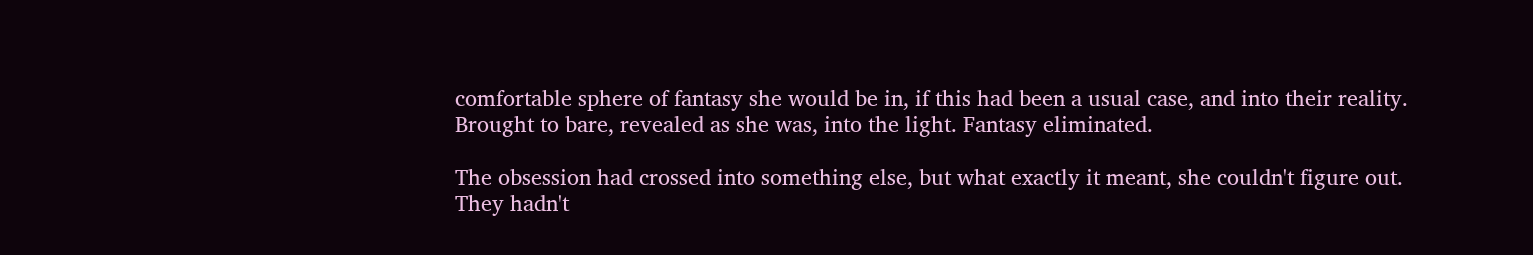comfortable sphere of fantasy she would be in, if this had been a usual case, and into their reality. Brought to bare, revealed as she was, into the light. Fantasy eliminated.

The obsession had crossed into something else, but what exactly it meant, she couldn't figure out. They hadn't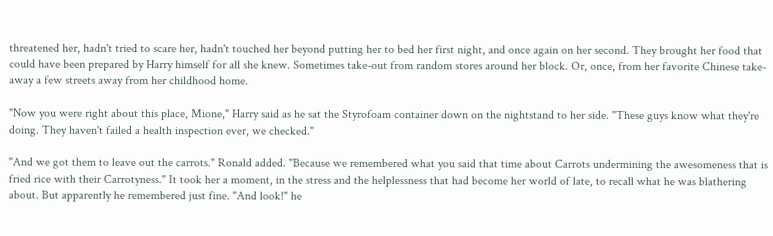threatened her, hadn't tried to scare her, hadn't touched her beyond putting her to bed her first night, and once again on her second. They brought her food that could have been prepared by Harry himself for all she knew. Sometimes take-out from random stores around her block. Or, once, from her favorite Chinese take-away a few streets away from her childhood home.

"Now you were right about this place, Mione," Harry said as he sat the Styrofoam container down on the nightstand to her side. "These guys know what they're doing. They haven't failed a health inspection ever, we checked."

"And we got them to leave out the carrots." Ronald added. "Because we remembered what you said that time about Carrots undermining the awesomeness that is fried rice with their Carrotyness." It took her a moment, in the stress and the helplessness that had become her world of late, to recall what he was blathering about. But apparently he remembered just fine. "And look!" he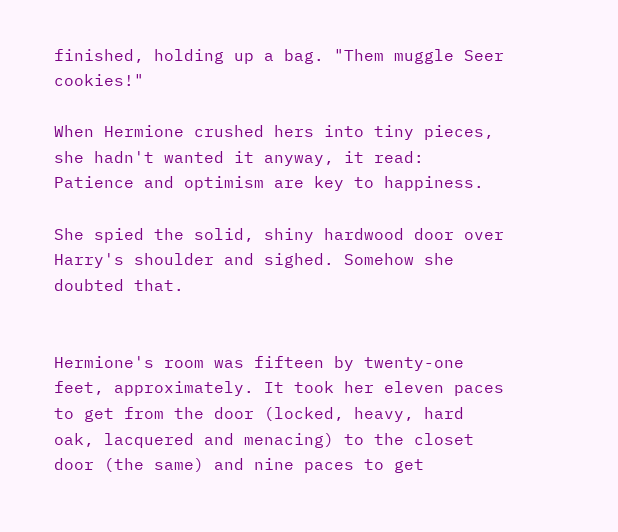finished, holding up a bag. "Them muggle Seer cookies!"

When Hermione crushed hers into tiny pieces, she hadn't wanted it anyway, it read: Patience and optimism are key to happiness.

She spied the solid, shiny hardwood door over Harry's shoulder and sighed. Somehow she doubted that.


Hermione's room was fifteen by twenty-one feet, approximately. It took her eleven paces to get from the door (locked, heavy, hard oak, lacquered and menacing) to the closet door (the same) and nine paces to get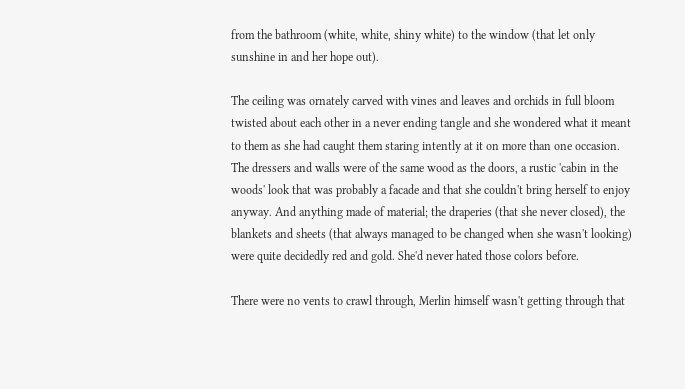from the bathroom (white, white, shiny white) to the window (that let only sunshine in and her hope out).

The ceiling was ornately carved with vines and leaves and orchids in full bloom twisted about each other in a never ending tangle and she wondered what it meant to them as she had caught them staring intently at it on more than one occasion. The dressers and walls were of the same wood as the doors, a rustic 'cabin in the woods' look that was probably a facade and that she couldn't bring herself to enjoy anyway. And anything made of material; the draperies (that she never closed), the blankets and sheets (that always managed to be changed when she wasn't looking) were quite decidedly red and gold. She'd never hated those colors before.

There were no vents to crawl through, Merlin himself wasn't getting through that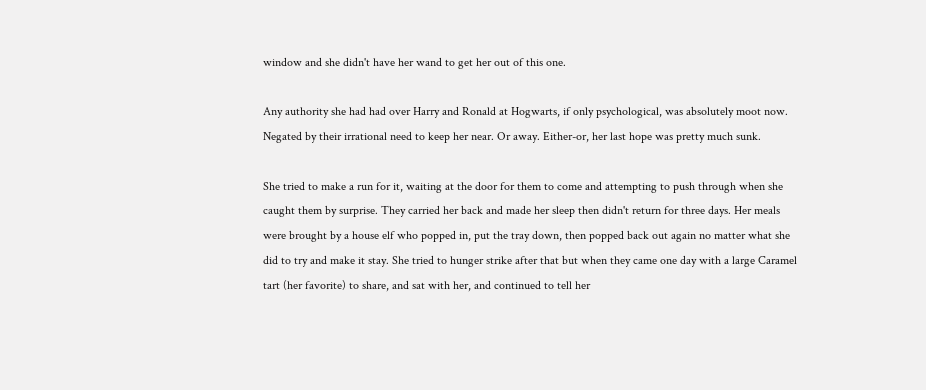window and she didn't have her wand to get her out of this one.

Any authority she had had over Harry and Ronald at Hogwarts, if only psychological, was absolutely moot now. Negated by their irrational need to keep her near. Or away. Either-or, her last hope was pretty much sunk.

She tried to make a run for it, waiting at the door for them to come and attempting to push through when she caught them by surprise. They carried her back and made her sleep then didn't return for three days. Her meals were brought by a house elf who popped in, put the tray down, then popped back out again no matter what she did to try and make it stay. She tried to hunger strike after that but when they came one day with a large Caramel tart (her favorite) to share, and sat with her, and continued to tell her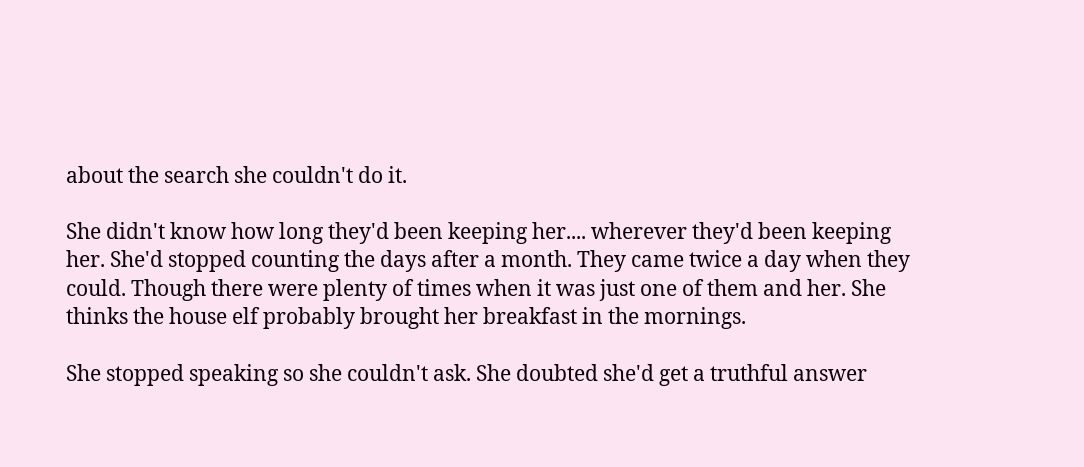about the search she couldn't do it.

She didn't know how long they'd been keeping her.... wherever they'd been keeping her. She'd stopped counting the days after a month. They came twice a day when they could. Though there were plenty of times when it was just one of them and her. She thinks the house elf probably brought her breakfast in the mornings.

She stopped speaking so she couldn't ask. She doubted she'd get a truthful answer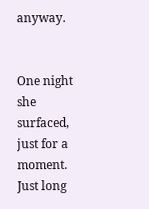anyway.


One night she surfaced, just for a moment. Just long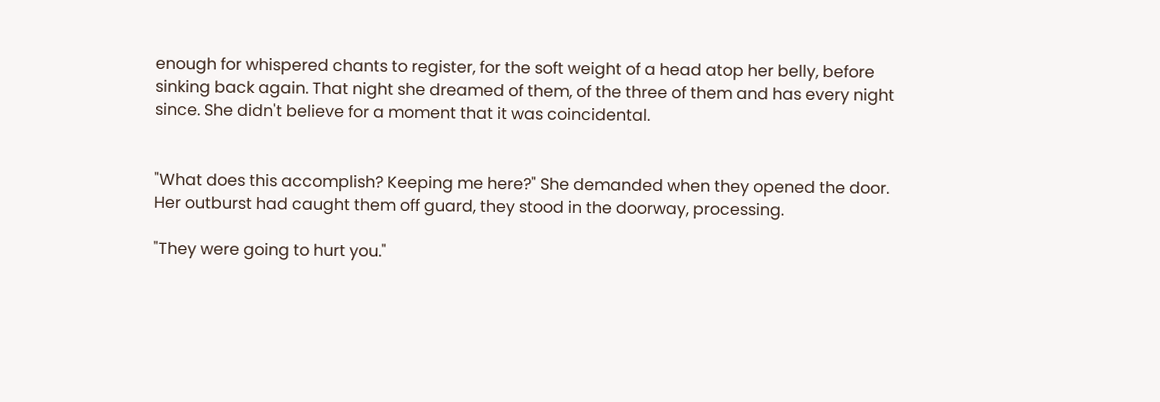enough for whispered chants to register, for the soft weight of a head atop her belly, before sinking back again. That night she dreamed of them, of the three of them and has every night since. She didn't believe for a moment that it was coincidental.


"What does this accomplish? Keeping me here?" She demanded when they opened the door. Her outburst had caught them off guard, they stood in the doorway, processing.

"They were going to hurt you."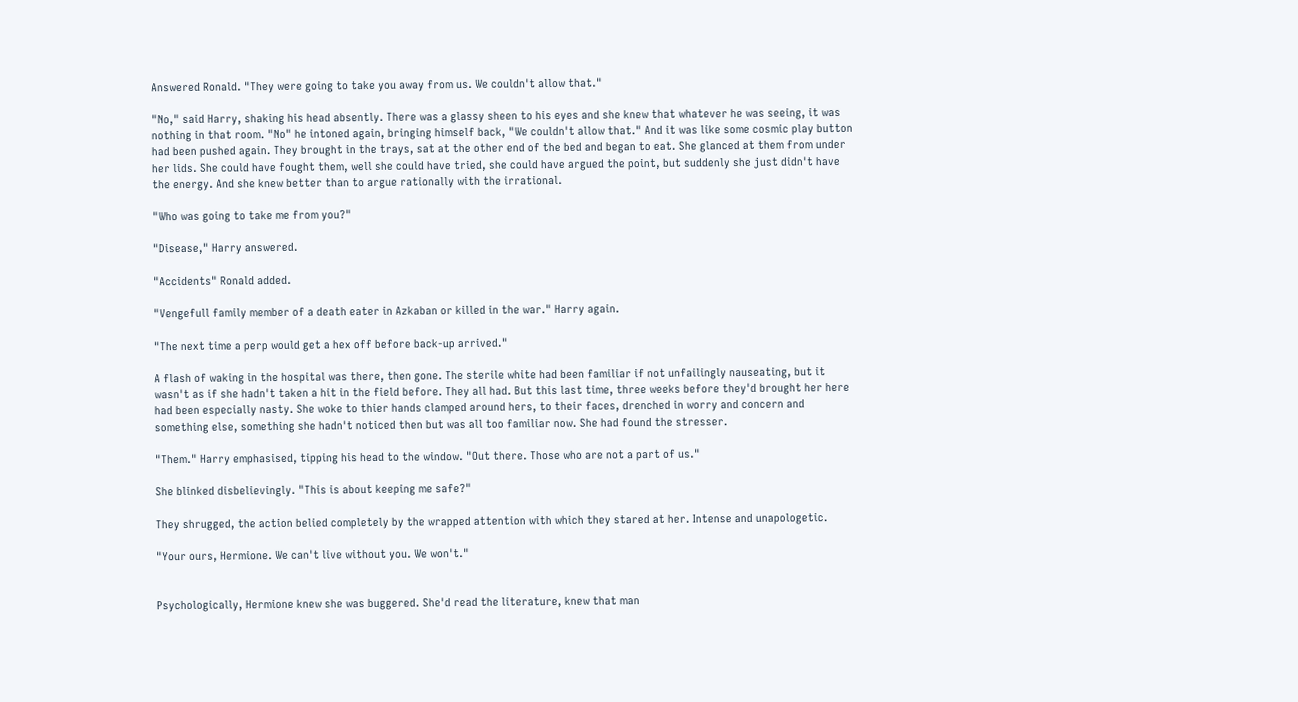Answered Ronald. "They were going to take you away from us. We couldn't allow that."

"No," said Harry, shaking his head absently. There was a glassy sheen to his eyes and she knew that whatever he was seeing, it was nothing in that room. "No" he intoned again, bringing himself back, "We couldn't allow that." And it was like some cosmic play button had been pushed again. They brought in the trays, sat at the other end of the bed and began to eat. She glanced at them from under her lids. She could have fought them, well she could have tried, she could have argued the point, but suddenly she just didn't have the energy. And she knew better than to argue rationally with the irrational.

"Who was going to take me from you?"

"Disease," Harry answered.

"Accidents" Ronald added.

"Vengefull family member of a death eater in Azkaban or killed in the war." Harry again.

"The next time a perp would get a hex off before back-up arrived."

A flash of waking in the hospital was there, then gone. The sterile white had been familiar if not unfailingly nauseating, but it wasn't as if she hadn't taken a hit in the field before. They all had. But this last time, three weeks before they'd brought her here had been especially nasty. She woke to thier hands clamped around hers, to their faces, drenched in worry and concern and something else, something she hadn't noticed then but was all too familiar now. She had found the stresser.

"Them." Harry emphasised, tipping his head to the window. "Out there. Those who are not a part of us."

She blinked disbelievingly. "This is about keeping me safe?"

They shrugged, the action belied completely by the wrapped attention with which they stared at her. Intense and unapologetic.

"Your ours, Hermione. We can't live without you. We won't."


Psychologically, Hermione knew she was buggered. She'd read the literature, knew that man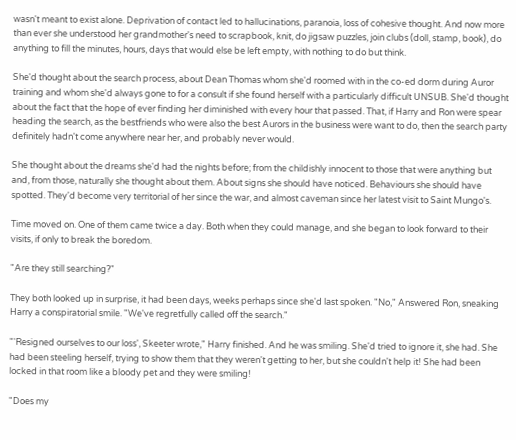wasn't meant to exist alone. Deprivation of contact led to hallucinations, paranoia, loss of cohesive thought. And now more than ever she understood her grandmother's need to scrapbook, knit, do jigsaw puzzles, join clubs (doll, stamp, book), do anything to fill the minutes, hours, days that would else be left empty, with nothing to do but think.

She'd thought about the search process, about Dean Thomas whom she'd roomed with in the co-ed dorm during Auror training and whom she'd always gone to for a consult if she found herself with a particularly difficult UNSUB. She'd thought about the fact that the hope of ever finding her diminished with every hour that passed. That, if Harry and Ron were spear heading the search, as the bestfriends who were also the best Aurors in the business were want to do, then the search party definitely hadn't come anywhere near her, and probably never would.

She thought about the dreams she'd had the nights before; from the childishly innocent to those that were anything but and, from those, naturally she thought about them. About signs she should have noticed. Behaviours she should have spotted. They'd become very territorial of her since the war, and almost caveman since her latest visit to Saint Mungo's.

Time moved on. One of them came twice a day. Both when they could manage, and she began to look forward to their visits, if only to break the boredom.

"Are they still searching?"

They both looked up in surprise, it had been days, weeks perhaps since she'd last spoken. "No," Answered Ron, sneaking Harry a conspiratorial smile. "We've regretfully called off the search."

"'Resigned ourselves to our loss', Skeeter wrote," Harry finished. And he was smiling. She'd tried to ignore it, she had. She had been steeling herself, trying to show them that they weren't getting to her, but she couldn't help it! She had been locked in that room like a bloody pet and they were smiling!

"Does my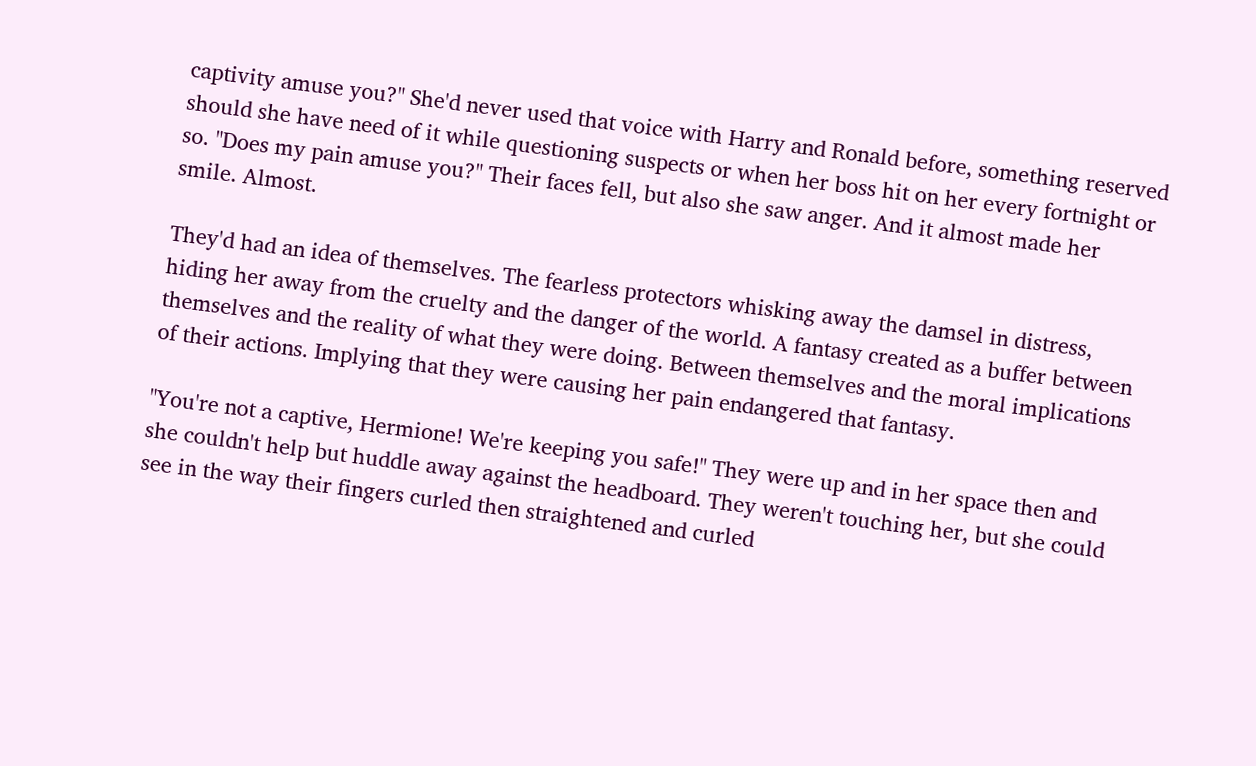captivity amuse you?" She'd never used that voice with Harry and Ronald before, something reserved should she have need of it while questioning suspects or when her boss hit on her every fortnight or so. "Does my pain amuse you?" Their faces fell, but also she saw anger. And it almost made her smile. Almost.

They'd had an idea of themselves. The fearless protectors whisking away the damsel in distress, hiding her away from the cruelty and the danger of the world. A fantasy created as a buffer between themselves and the reality of what they were doing. Between themselves and the moral implications of their actions. Implying that they were causing her pain endangered that fantasy.

"You're not a captive, Hermione! We're keeping you safe!" They were up and in her space then and she couldn't help but huddle away against the headboard. They weren't touching her, but she could see in the way their fingers curled then straightened and curled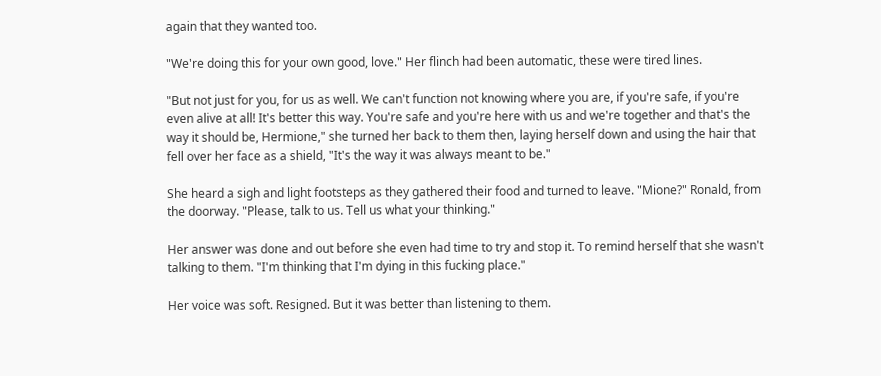again that they wanted too.

"We're doing this for your own good, love." Her flinch had been automatic, these were tired lines.

"But not just for you, for us as well. We can't function not knowing where you are, if you're safe, if you're even alive at all! It's better this way. You're safe and you're here with us and we're together and that's the way it should be, Hermione," she turned her back to them then, laying herself down and using the hair that fell over her face as a shield, "It's the way it was always meant to be."

She heard a sigh and light footsteps as they gathered their food and turned to leave. "Mione?" Ronald, from the doorway. "Please, talk to us. Tell us what your thinking."

Her answer was done and out before she even had time to try and stop it. To remind herself that she wasn't talking to them. "I'm thinking that I'm dying in this fucking place."

Her voice was soft. Resigned. But it was better than listening to them.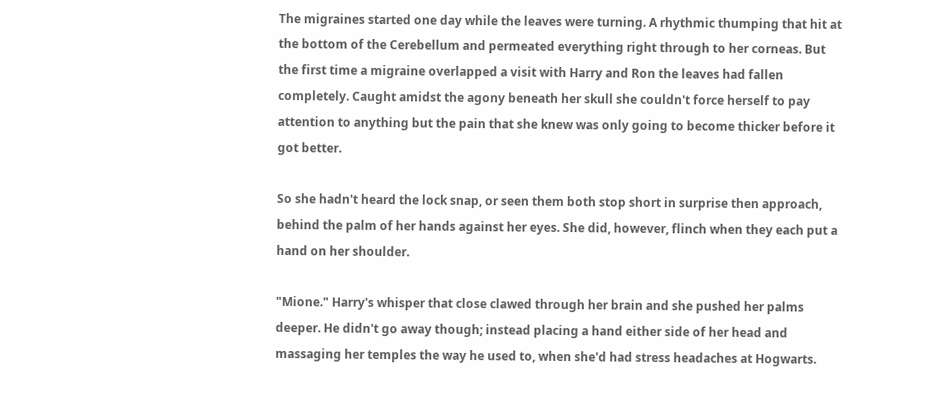The migraines started one day while the leaves were turning. A rhythmic thumping that hit at the bottom of the Cerebellum and permeated everything right through to her corneas. But the first time a migraine overlapped a visit with Harry and Ron the leaves had fallen completely. Caught amidst the agony beneath her skull she couldn't force herself to pay attention to anything but the pain that she knew was only going to become thicker before it got better.

So she hadn't heard the lock snap, or seen them both stop short in surprise then approach, behind the palm of her hands against her eyes. She did, however, flinch when they each put a hand on her shoulder.

"Mione." Harry's whisper that close clawed through her brain and she pushed her palms deeper. He didn't go away though; instead placing a hand either side of her head and massaging her temples the way he used to, when she'd had stress headaches at Hogwarts.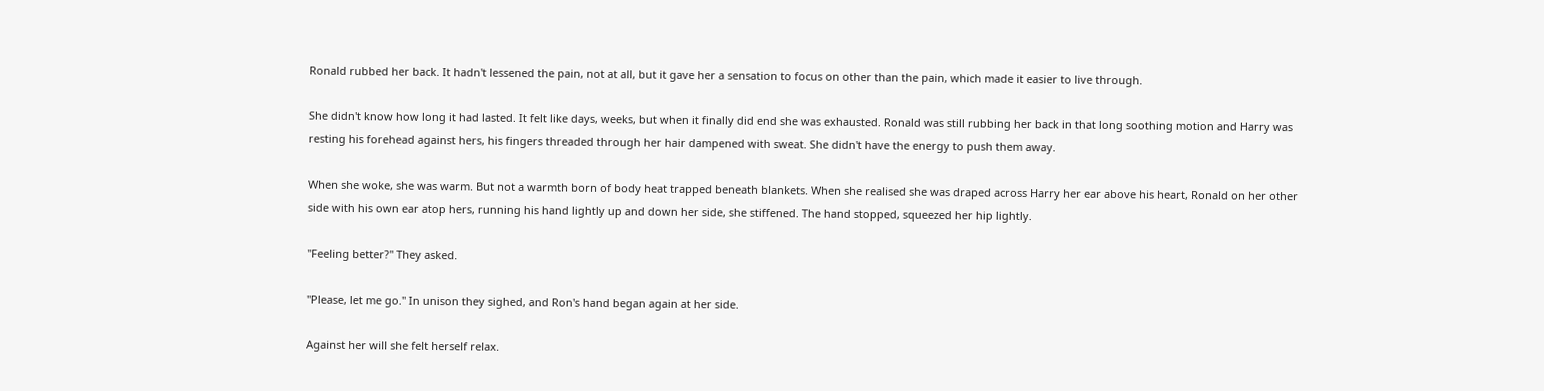Ronald rubbed her back. It hadn't lessened the pain, not at all, but it gave her a sensation to focus on other than the pain, which made it easier to live through.

She didn't know how long it had lasted. It felt like days, weeks, but when it finally did end she was exhausted. Ronald was still rubbing her back in that long soothing motion and Harry was resting his forehead against hers, his fingers threaded through her hair dampened with sweat. She didn't have the energy to push them away.

When she woke, she was warm. But not a warmth born of body heat trapped beneath blankets. When she realised she was draped across Harry her ear above his heart, Ronald on her other side with his own ear atop hers, running his hand lightly up and down her side, she stiffened. The hand stopped, squeezed her hip lightly.

"Feeling better?" They asked.

"Please, let me go." In unison they sighed, and Ron's hand began again at her side.

Against her will she felt herself relax.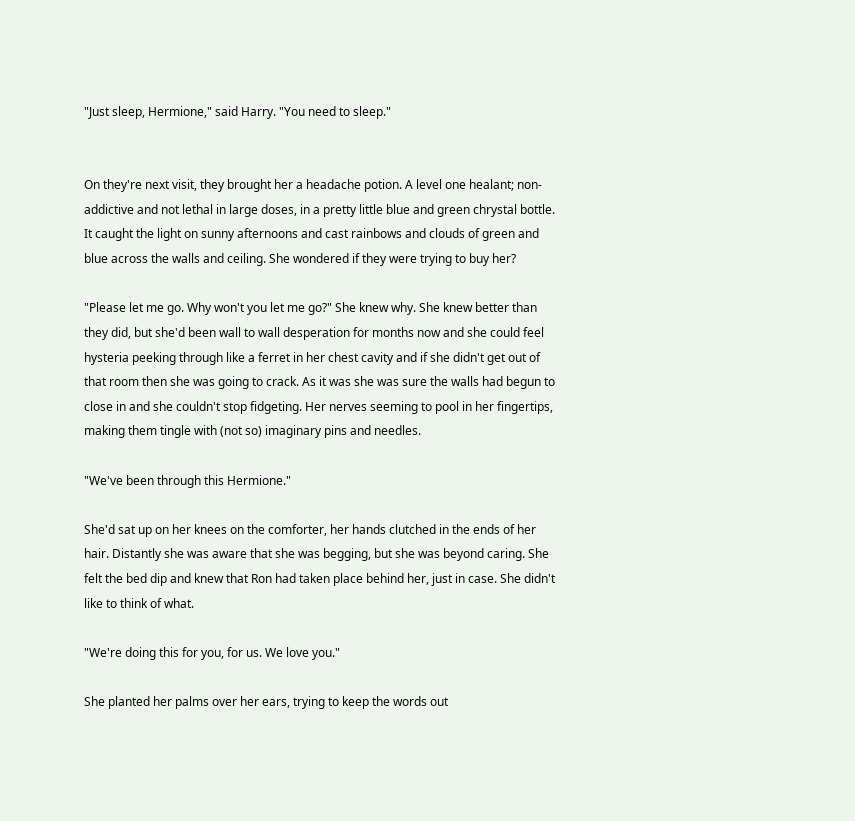"Just sleep, Hermione," said Harry. "You need to sleep."


On they're next visit, they brought her a headache potion. A level one healant; non-addictive and not lethal in large doses, in a pretty little blue and green chrystal bottle. It caught the light on sunny afternoons and cast rainbows and clouds of green and blue across the walls and ceiling. She wondered if they were trying to buy her?

"Please let me go. Why won't you let me go?" She knew why. She knew better than they did, but she'd been wall to wall desperation for months now and she could feel hysteria peeking through like a ferret in her chest cavity and if she didn't get out of that room then she was going to crack. As it was she was sure the walls had begun to close in and she couldn't stop fidgeting. Her nerves seeming to pool in her fingertips, making them tingle with (not so) imaginary pins and needles.

"We've been through this Hermione."

She'd sat up on her knees on the comforter, her hands clutched in the ends of her hair. Distantly she was aware that she was begging, but she was beyond caring. She felt the bed dip and knew that Ron had taken place behind her, just in case. She didn't like to think of what.

"We're doing this for you, for us. We love you."

She planted her palms over her ears, trying to keep the words out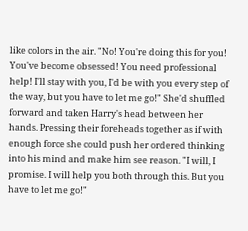like colors in the air. "No! You're doing this for you! You've become obsessed! You need professional help! I'll stay with you, I'd be with you every step of the way, but you have to let me go!" She'd shuffled forward and taken Harry's head between her hands. Pressing their foreheads together as if with enough force she could push her ordered thinking into his mind and make him see reason. "I will, I promise. I will help you both through this. But you have to let me go!"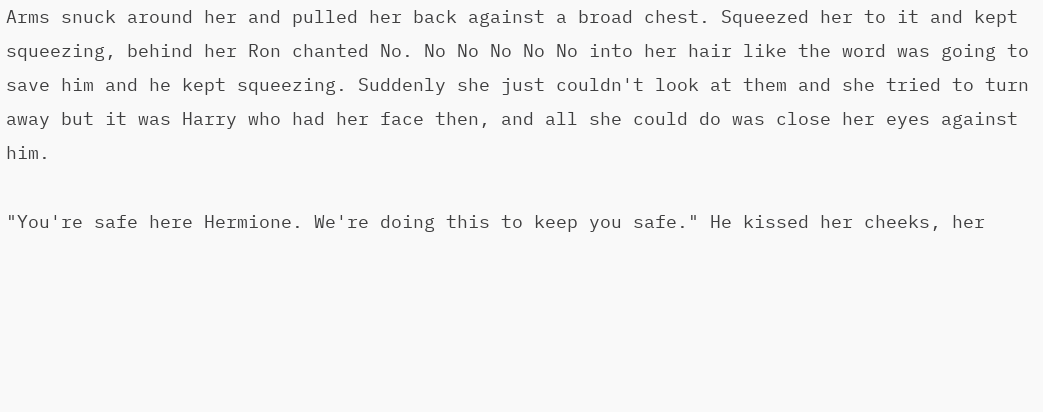Arms snuck around her and pulled her back against a broad chest. Squeezed her to it and kept squeezing, behind her Ron chanted No. No No No No No into her hair like the word was going to save him and he kept squeezing. Suddenly she just couldn't look at them and she tried to turn away but it was Harry who had her face then, and all she could do was close her eyes against him.

"You're safe here Hermione. We're doing this to keep you safe." He kissed her cheeks, her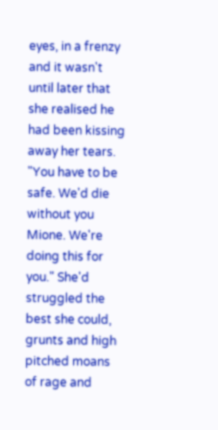eyes, in a frenzy and it wasn't until later that she realised he had been kissing away her tears. "You have to be safe. We'd die without you Mione. We're doing this for you." She'd struggled the best she could, grunts and high pitched moans of rage and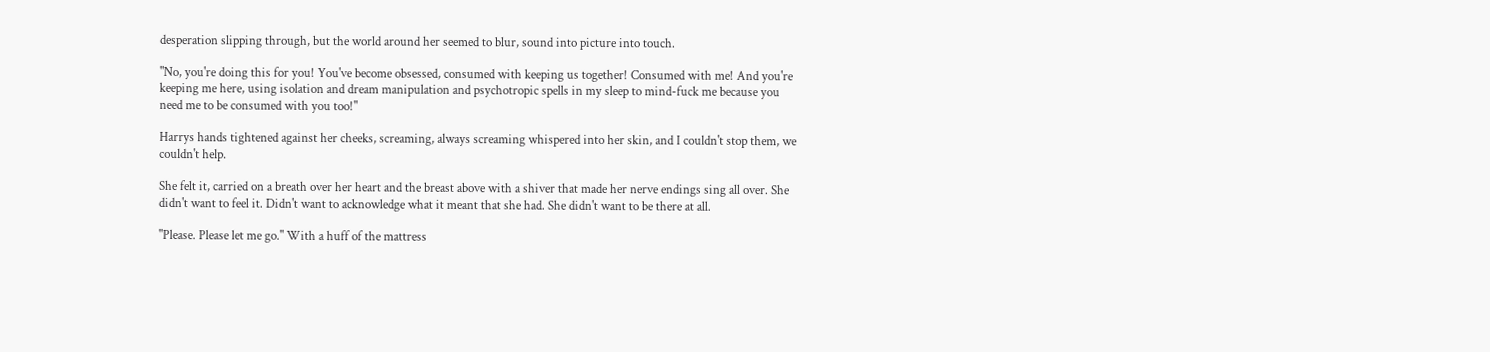desperation slipping through, but the world around her seemed to blur, sound into picture into touch.

"No, you're doing this for you! You've become obsessed, consumed with keeping us together! Consumed with me! And you're keeping me here, using isolation and dream manipulation and psychotropic spells in my sleep to mind-fuck me because you need me to be consumed with you too!"

Harrys hands tightened against her cheeks, screaming, always screaming whispered into her skin, and I couldn't stop them, we couldn't help.

She felt it, carried on a breath over her heart and the breast above with a shiver that made her nerve endings sing all over. She didn't want to feel it. Didn't want to acknowledge what it meant that she had. She didn't want to be there at all.

"Please. Please let me go." With a huff of the mattress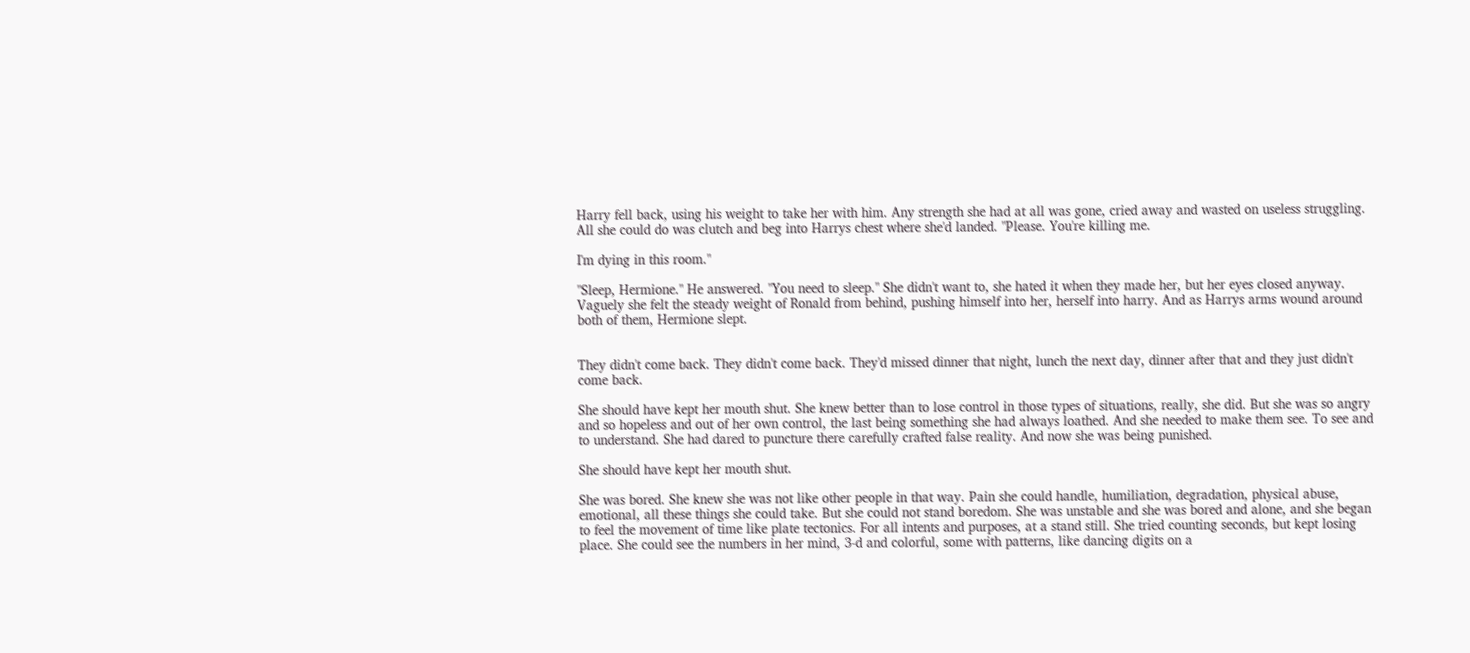Harry fell back, using his weight to take her with him. Any strength she had at all was gone, cried away and wasted on useless struggling. All she could do was clutch and beg into Harrys chest where she'd landed. "Please. You're killing me.

I'm dying in this room."

"Sleep, Hermione." He answered. "You need to sleep." She didn't want to, she hated it when they made her, but her eyes closed anyway. Vaguely she felt the steady weight of Ronald from behind, pushing himself into her, herself into harry. And as Harrys arms wound around both of them, Hermione slept.


They didn't come back. They didn't come back. They'd missed dinner that night, lunch the next day, dinner after that and they just didn't come back.

She should have kept her mouth shut. She knew better than to lose control in those types of situations, really, she did. But she was so angry and so hopeless and out of her own control, the last being something she had always loathed. And she needed to make them see. To see and to understand. She had dared to puncture there carefully crafted false reality. And now she was being punished.

She should have kept her mouth shut.

She was bored. She knew she was not like other people in that way. Pain she could handle, humiliation, degradation, physical abuse, emotional, all these things she could take. But she could not stand boredom. She was unstable and she was bored and alone, and she began to feel the movement of time like plate tectonics. For all intents and purposes, at a stand still. She tried counting seconds, but kept losing place. She could see the numbers in her mind, 3-d and colorful, some with patterns, like dancing digits on a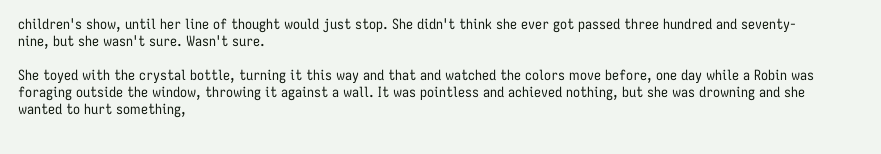children's show, until her line of thought would just stop. She didn't think she ever got passed three hundred and seventy-nine, but she wasn't sure. Wasn't sure.

She toyed with the crystal bottle, turning it this way and that and watched the colors move before, one day while a Robin was foraging outside the window, throwing it against a wall. It was pointless and achieved nothing, but she was drowning and she wanted to hurt something,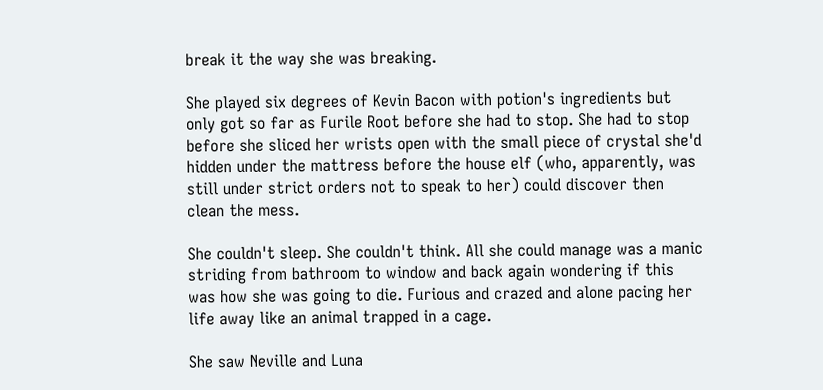break it the way she was breaking.

She played six degrees of Kevin Bacon with potion's ingredients but only got so far as Furile Root before she had to stop. She had to stop before she sliced her wrists open with the small piece of crystal she'd hidden under the mattress before the house elf (who, apparently, was still under strict orders not to speak to her) could discover then clean the mess.

She couldn't sleep. She couldn't think. All she could manage was a manic striding from bathroom to window and back again wondering if this was how she was going to die. Furious and crazed and alone pacing her life away like an animal trapped in a cage.

She saw Neville and Luna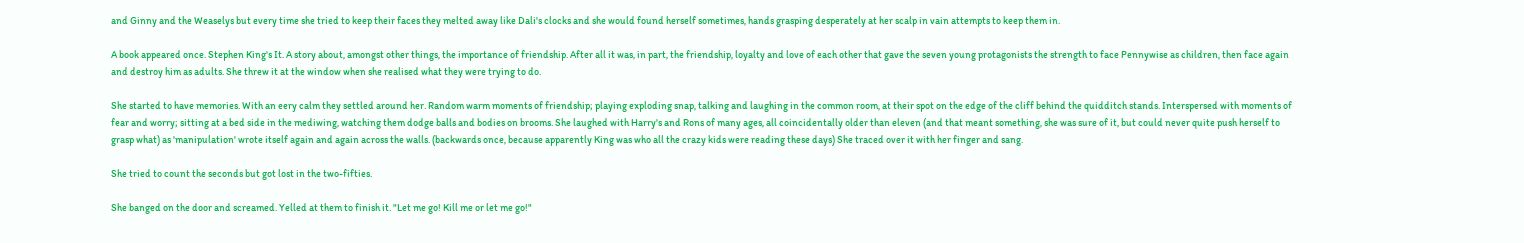and Ginny and the Weaselys but every time she tried to keep their faces they melted away like Dali's clocks and she would found herself sometimes, hands grasping desperately at her scalp in vain attempts to keep them in.

A book appeared once. Stephen King's It. A story about, amongst other things, the importance of friendship. After all it was, in part, the friendship, loyalty and love of each other that gave the seven young protagonists the strength to face Pennywise as children, then face again and destroy him as adults. She threw it at the window when she realised what they were trying to do.

She started to have memories. With an eery calm they settled around her. Random warm moments of friendship; playing exploding snap, talking and laughing in the common room, at their spot on the edge of the cliff behind the quidditch stands. Interspersed with moments of fear and worry; sitting at a bed side in the mediwing, watching them dodge balls and bodies on brooms. She laughed with Harry's and Rons of many ages, all coincidentally older than eleven (and that meant something, she was sure of it, but could never quite push herself to grasp what) as 'manipulation' wrote itself again and again across the walls. (backwards once, because apparently King was who all the crazy kids were reading these days) She traced over it with her finger and sang.

She tried to count the seconds but got lost in the two-fifties.

She banged on the door and screamed. Yelled at them to finish it. "Let me go! Kill me or let me go!"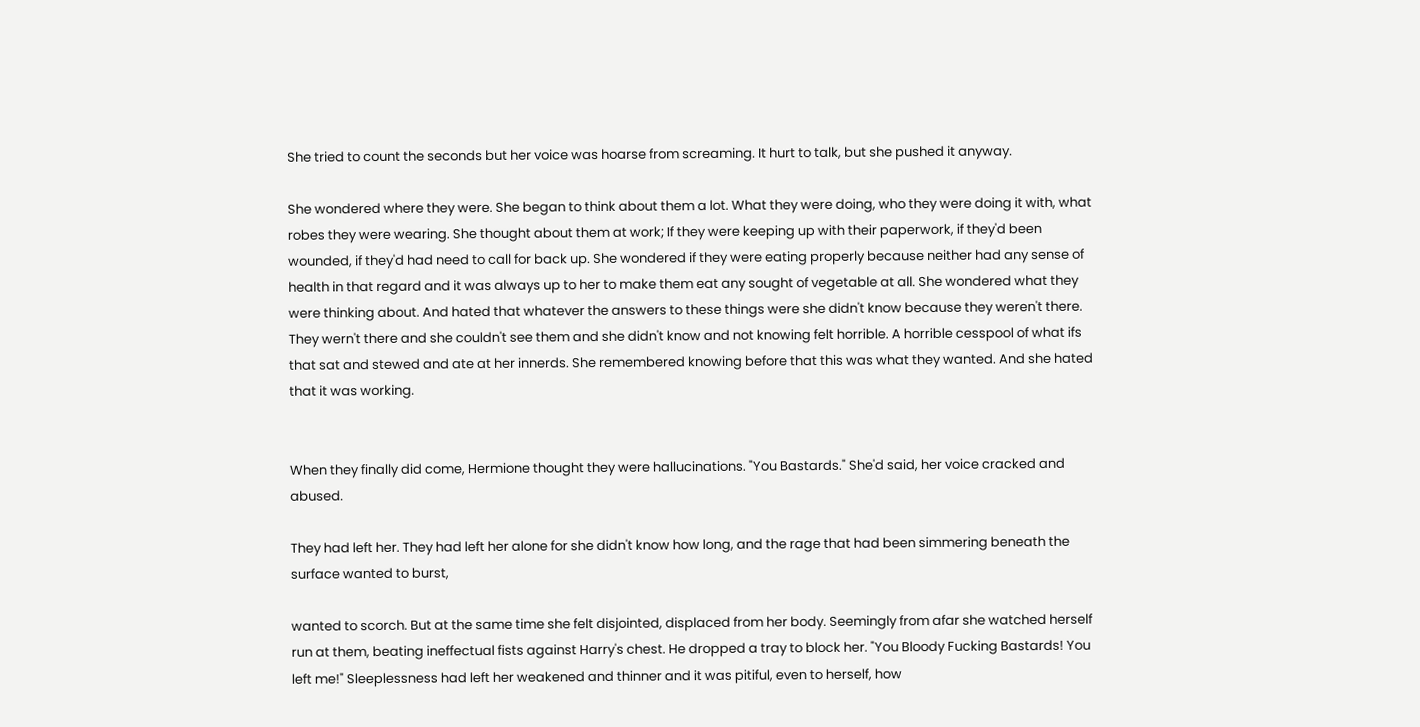She tried to count the seconds but her voice was hoarse from screaming. It hurt to talk, but she pushed it anyway.

She wondered where they were. She began to think about them a lot. What they were doing, who they were doing it with, what robes they were wearing. She thought about them at work; If they were keeping up with their paperwork, if they'd been wounded, if they'd had need to call for back up. She wondered if they were eating properly because neither had any sense of health in that regard and it was always up to her to make them eat any sought of vegetable at all. She wondered what they were thinking about. And hated that whatever the answers to these things were she didn't know because they weren't there. They wern't there and she couldn't see them and she didn't know and not knowing felt horrible. A horrible cesspool of what ifs that sat and stewed and ate at her innerds. She remembered knowing before that this was what they wanted. And she hated that it was working.


When they finally did come, Hermione thought they were hallucinations. "You Bastards." She'd said, her voice cracked and abused.

They had left her. They had left her alone for she didn't know how long, and the rage that had been simmering beneath the surface wanted to burst,

wanted to scorch. But at the same time she felt disjointed, displaced from her body. Seemingly from afar she watched herself run at them, beating ineffectual fists against Harry's chest. He dropped a tray to block her. "You Bloody Fucking Bastards! You left me!" Sleeplessness had left her weakened and thinner and it was pitiful, even to herself, how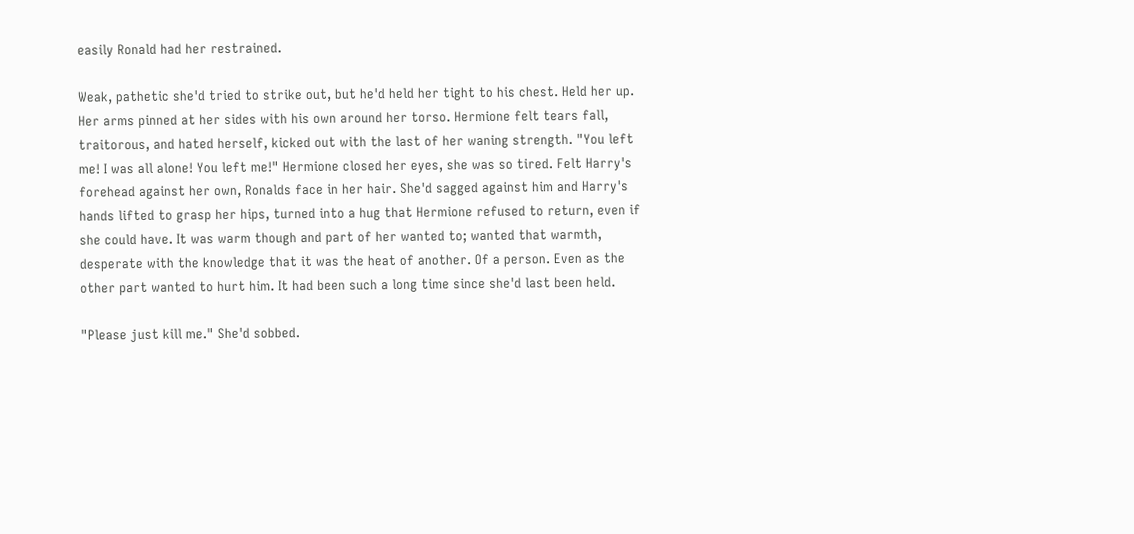easily Ronald had her restrained.

Weak, pathetic she'd tried to strike out, but he'd held her tight to his chest. Held her up. Her arms pinned at her sides with his own around her torso. Hermione felt tears fall, traitorous, and hated herself, kicked out with the last of her waning strength. "You left me! I was all alone! You left me!" Hermione closed her eyes, she was so tired. Felt Harry's forehead against her own, Ronalds face in her hair. She'd sagged against him and Harry's hands lifted to grasp her hips, turned into a hug that Hermione refused to return, even if she could have. It was warm though and part of her wanted to; wanted that warmth, desperate with the knowledge that it was the heat of another. Of a person. Even as the other part wanted to hurt him. It had been such a long time since she'd last been held.

"Please just kill me." She'd sobbed.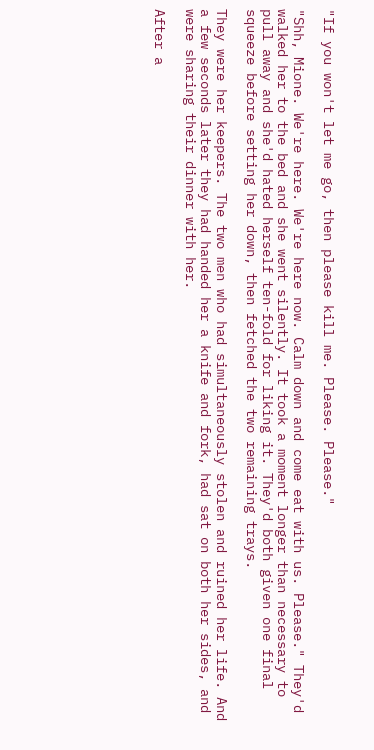"If you won't let me go, then please kill me. Please. Please."

"Shh, Mione. We're here. We're here now. Calm down and come eat with us. Please." They'd walked her to the bed and she went silently. It took a moment longer than necessary to pull away and she'd hated herself ten-fold for liking it. They'd both given one final squeeze before setting her down, then fetched the two remaining trays.

They were her keepers. The two men who had simultaneously stolen and ruined her life. And a few seconds later they had handed her a knife and fork, had sat on both her sides, and were sharing their dinner with her.

After a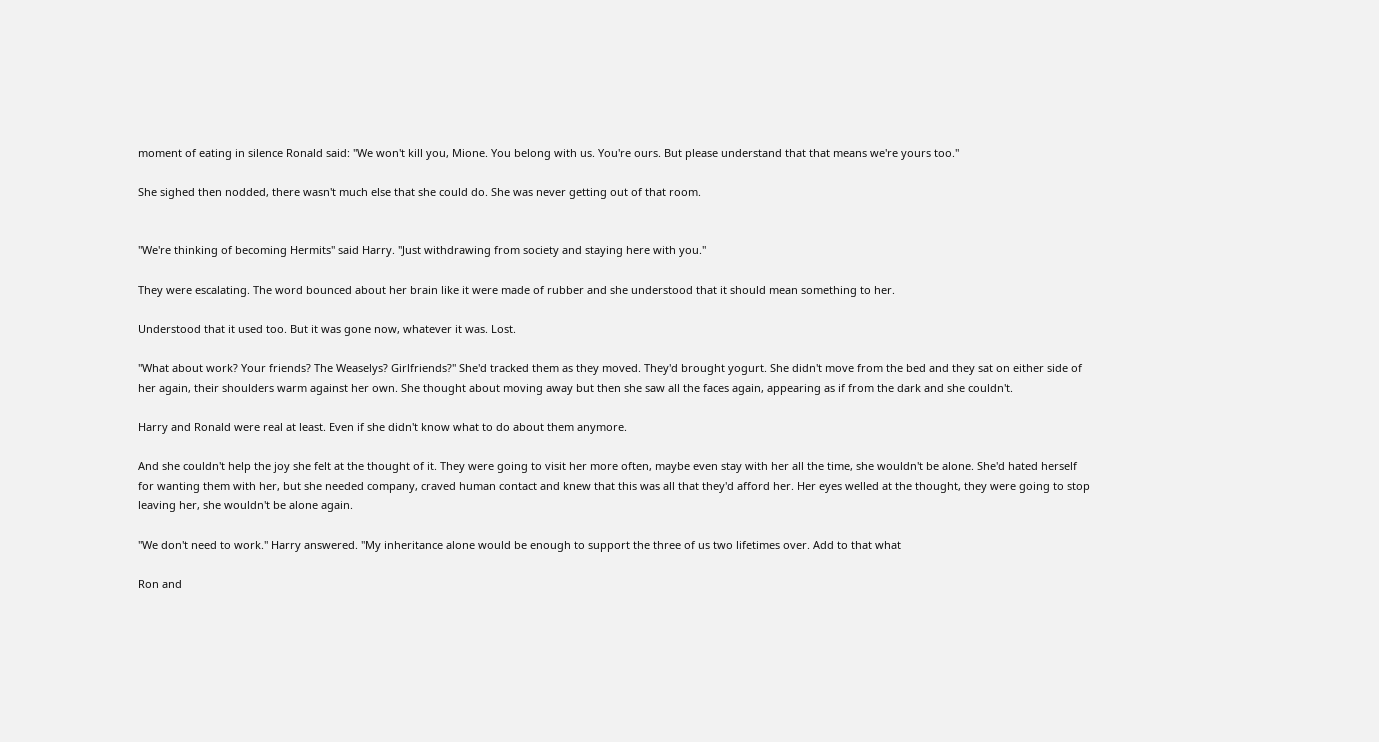moment of eating in silence Ronald said: "We won't kill you, Mione. You belong with us. You're ours. But please understand that that means we're yours too."

She sighed then nodded, there wasn't much else that she could do. She was never getting out of that room.


"We're thinking of becoming Hermits" said Harry. "Just withdrawing from society and staying here with you."

They were escalating. The word bounced about her brain like it were made of rubber and she understood that it should mean something to her.

Understood that it used too. But it was gone now, whatever it was. Lost.

"What about work? Your friends? The Weaselys? Girlfriends?" She'd tracked them as they moved. They'd brought yogurt. She didn't move from the bed and they sat on either side of her again, their shoulders warm against her own. She thought about moving away but then she saw all the faces again, appearing as if from the dark and she couldn't.

Harry and Ronald were real at least. Even if she didn't know what to do about them anymore.

And she couldn't help the joy she felt at the thought of it. They were going to visit her more often, maybe even stay with her all the time, she wouldn't be alone. She'd hated herself for wanting them with her, but she needed company, craved human contact and knew that this was all that they'd afford her. Her eyes welled at the thought, they were going to stop leaving her, she wouldn't be alone again.

"We don't need to work." Harry answered. "My inheritance alone would be enough to support the three of us two lifetimes over. Add to that what

Ron and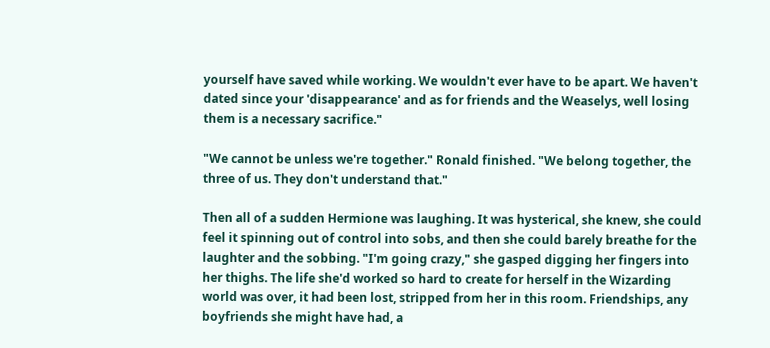yourself have saved while working. We wouldn't ever have to be apart. We haven't dated since your 'disappearance' and as for friends and the Weaselys, well losing them is a necessary sacrifice."

"We cannot be unless we're together." Ronald finished. "We belong together, the three of us. They don't understand that."

Then all of a sudden Hermione was laughing. It was hysterical, she knew, she could feel it spinning out of control into sobs, and then she could barely breathe for the laughter and the sobbing. "I'm going crazy," she gasped digging her fingers into her thighs. The life she'd worked so hard to create for herself in the Wizarding world was over, it had been lost, stripped from her in this room. Friendships, any boyfriends she might have had, a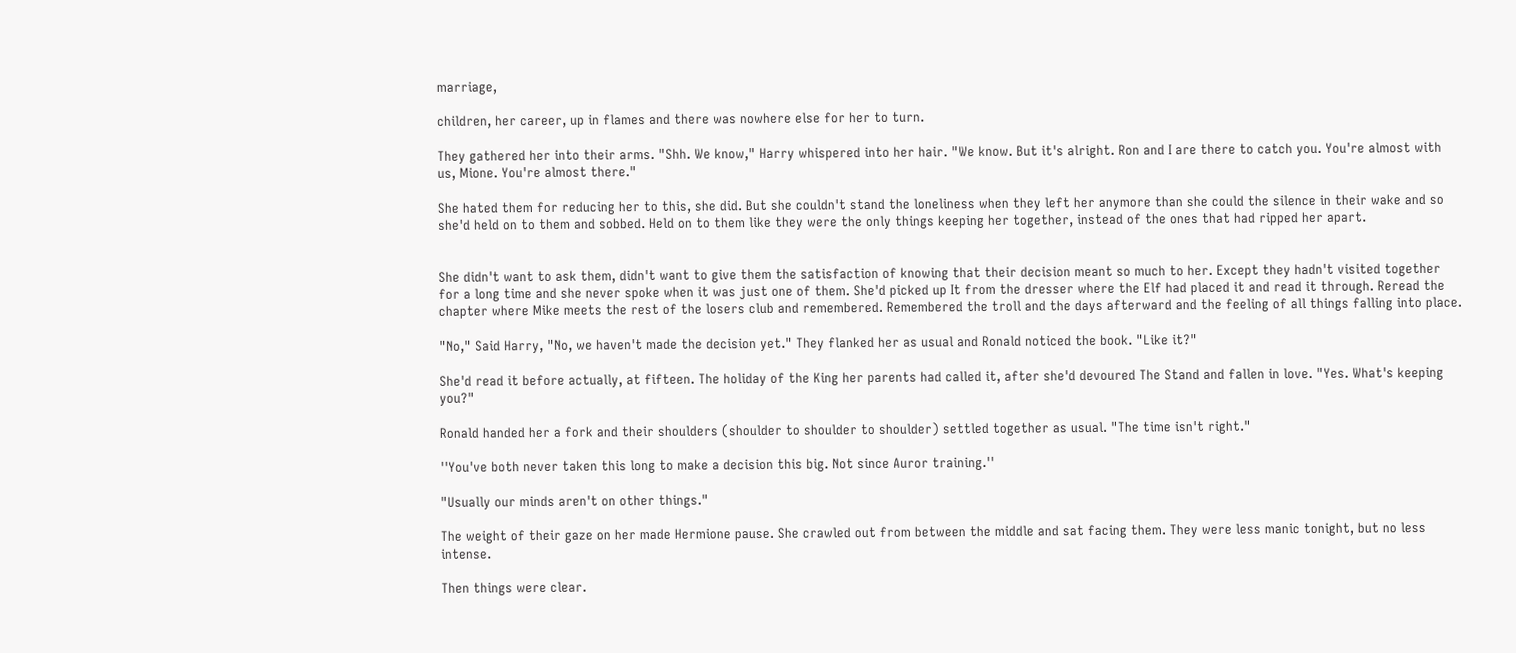marriage,

children, her career, up in flames and there was nowhere else for her to turn.

They gathered her into their arms. "Shh. We know," Harry whispered into her hair. "We know. But it's alright. Ron and I are there to catch you. You're almost with us, Mione. You're almost there."

She hated them for reducing her to this, she did. But she couldn't stand the loneliness when they left her anymore than she could the silence in their wake and so she'd held on to them and sobbed. Held on to them like they were the only things keeping her together, instead of the ones that had ripped her apart.


She didn't want to ask them, didn't want to give them the satisfaction of knowing that their decision meant so much to her. Except they hadn't visited together for a long time and she never spoke when it was just one of them. She'd picked up It from the dresser where the Elf had placed it and read it through. Reread the chapter where Mike meets the rest of the losers club and remembered. Remembered the troll and the days afterward and the feeling of all things falling into place.

"No," Said Harry, "No, we haven't made the decision yet." They flanked her as usual and Ronald noticed the book. "Like it?"

She'd read it before actually, at fifteen. The holiday of the King her parents had called it, after she'd devoured The Stand and fallen in love. "Yes. What's keeping you?"

Ronald handed her a fork and their shoulders (shoulder to shoulder to shoulder) settled together as usual. "The time isn't right."

''You've both never taken this long to make a decision this big. Not since Auror training.''

"Usually our minds aren't on other things."

The weight of their gaze on her made Hermione pause. She crawled out from between the middle and sat facing them. They were less manic tonight, but no less intense.

Then things were clear.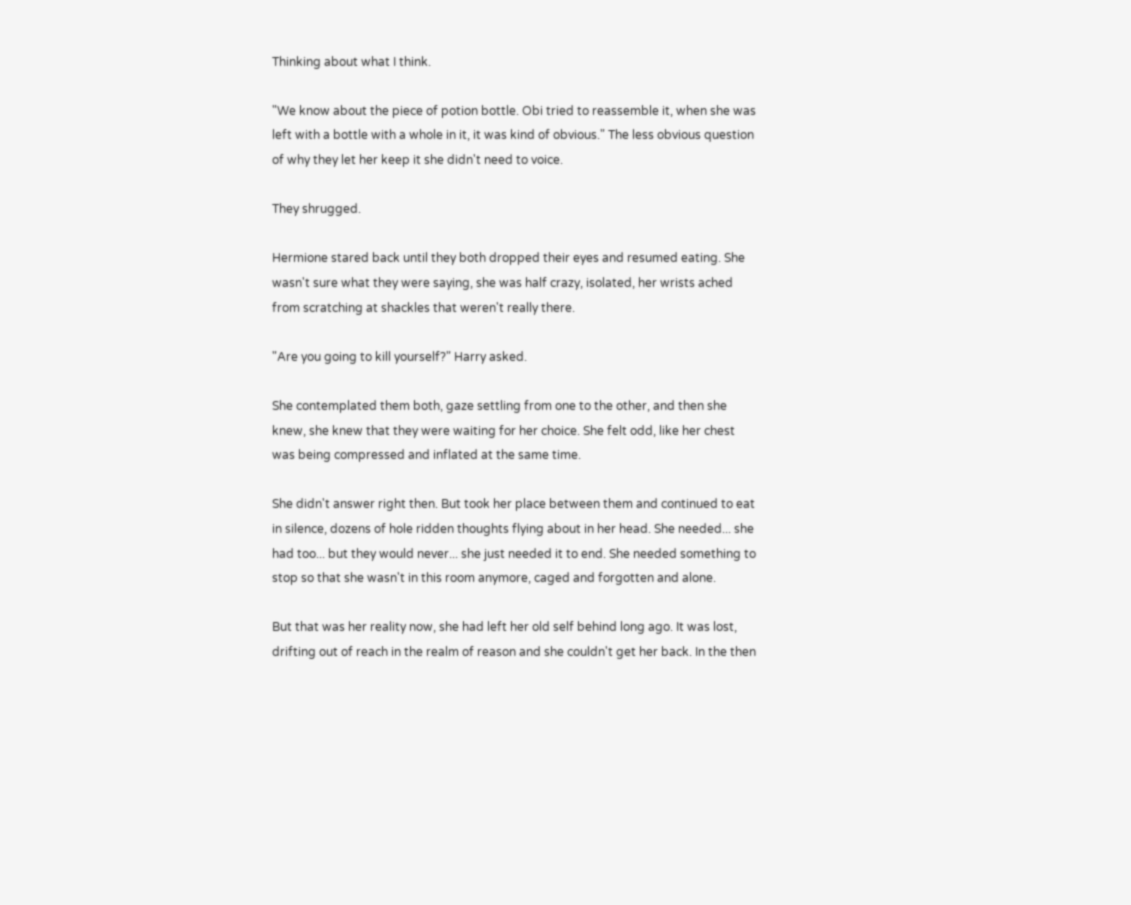Thinking about what I think.

"We know about the piece of potion bottle. Obi tried to reassemble it, when she was left with a bottle with a whole in it, it was kind of obvious." The less obvious question of why they let her keep it she didn't need to voice.

They shrugged.

Hermione stared back until they both dropped their eyes and resumed eating. She wasn't sure what they were saying, she was half crazy, isolated, her wrists ached from scratching at shackles that weren't really there.

"Are you going to kill yourself?" Harry asked.

She contemplated them both, gaze settling from one to the other, and then she knew, she knew that they were waiting for her choice. She felt odd, like her chest was being compressed and inflated at the same time.

She didn't answer right then. But took her place between them and continued to eat in silence, dozens of hole ridden thoughts flying about in her head. She needed... she had too... but they would never... she just needed it to end. She needed something to stop so that she wasn't in this room anymore, caged and forgotten and alone.

But that was her reality now, she had left her old self behind long ago. It was lost, drifting out of reach in the realm of reason and she couldn't get her back. In the then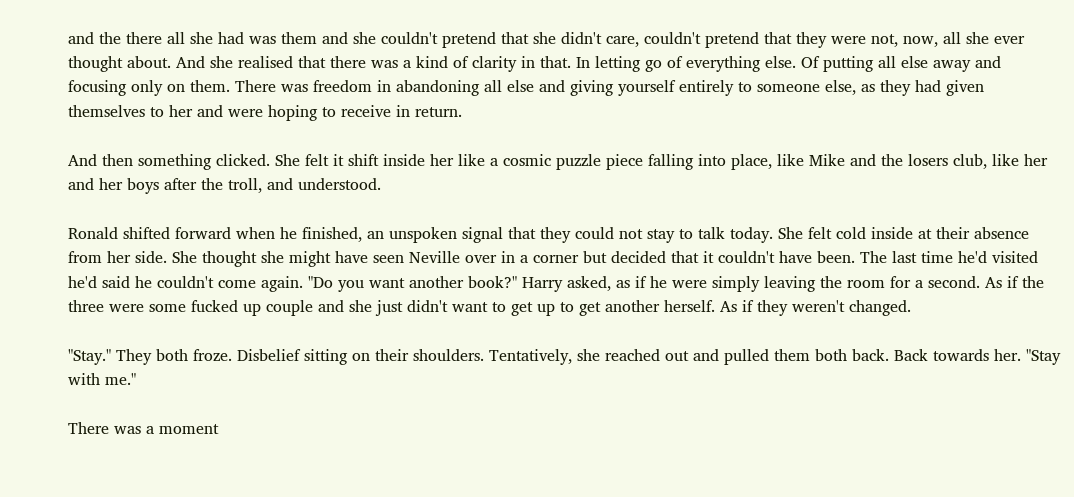and the there all she had was them and she couldn't pretend that she didn't care, couldn't pretend that they were not, now, all she ever thought about. And she realised that there was a kind of clarity in that. In letting go of everything else. Of putting all else away and focusing only on them. There was freedom in abandoning all else and giving yourself entirely to someone else, as they had given themselves to her and were hoping to receive in return.

And then something clicked. She felt it shift inside her like a cosmic puzzle piece falling into place, like Mike and the losers club, like her and her boys after the troll, and understood.

Ronald shifted forward when he finished, an unspoken signal that they could not stay to talk today. She felt cold inside at their absence from her side. She thought she might have seen Neville over in a corner but decided that it couldn't have been. The last time he'd visited he'd said he couldn't come again. "Do you want another book?" Harry asked, as if he were simply leaving the room for a second. As if the three were some fucked up couple and she just didn't want to get up to get another herself. As if they weren't changed.

"Stay." They both froze. Disbelief sitting on their shoulders. Tentatively, she reached out and pulled them both back. Back towards her. "Stay with me."

There was a moment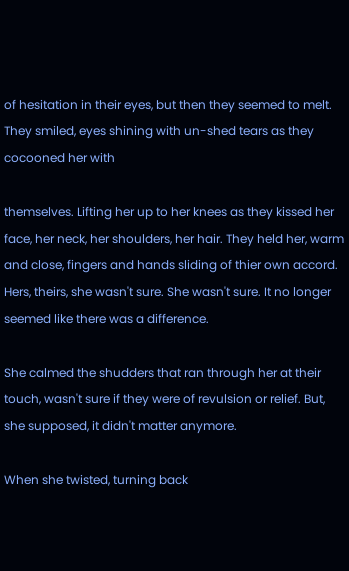of hesitation in their eyes, but then they seemed to melt. They smiled, eyes shining with un-shed tears as they cocooned her with

themselves. Lifting her up to her knees as they kissed her face, her neck, her shoulders, her hair. They held her, warm and close, fingers and hands sliding of thier own accord. Hers, theirs, she wasn't sure. She wasn't sure. It no longer seemed like there was a difference.

She calmed the shudders that ran through her at their touch, wasn't sure if they were of revulsion or relief. But, she supposed, it didn't matter anymore.

When she twisted, turning back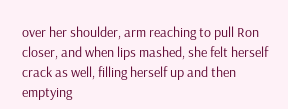over her shoulder, arm reaching to pull Ron closer, and when lips mashed, she felt herself crack as well, filling herself up and then emptying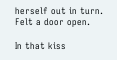herself out in turn. Felt a door open.

In that kiss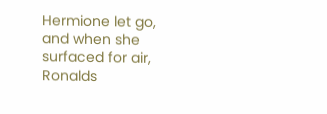Hermione let go, and when she surfaced for air, Ronalds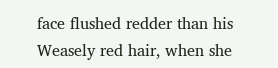face flushed redder than his Weasely red hair, when she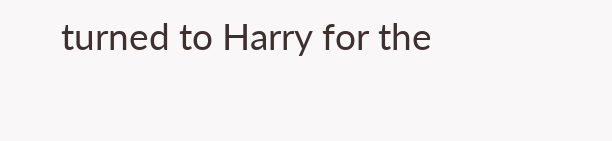turned to Harry for the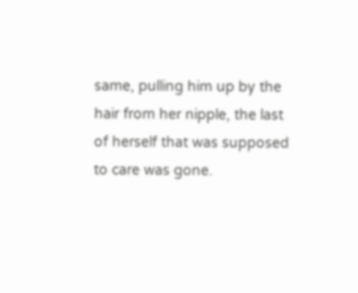same, pulling him up by the hair from her nipple, the last of herself that was supposed to care was gone.